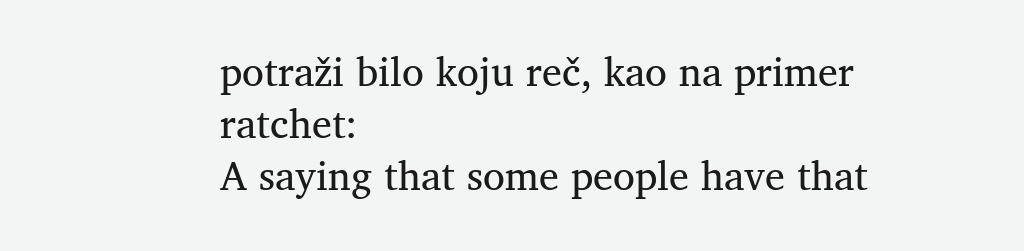potraži bilo koju reč, kao na primer ratchet:
A saying that some people have that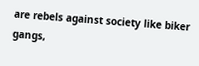are rebels against society like biker gangs,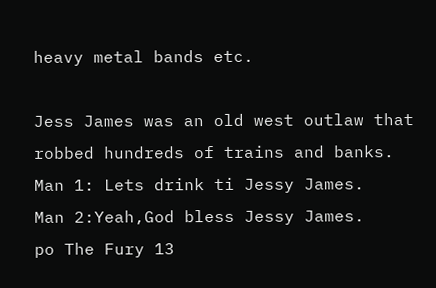heavy metal bands etc.

Jess James was an old west outlaw that robbed hundreds of trains and banks.
Man 1: Lets drink ti Jessy James.
Man 2:Yeah,God bless Jessy James.
po The Fury 13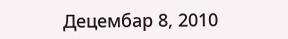Децембар 8, 2010